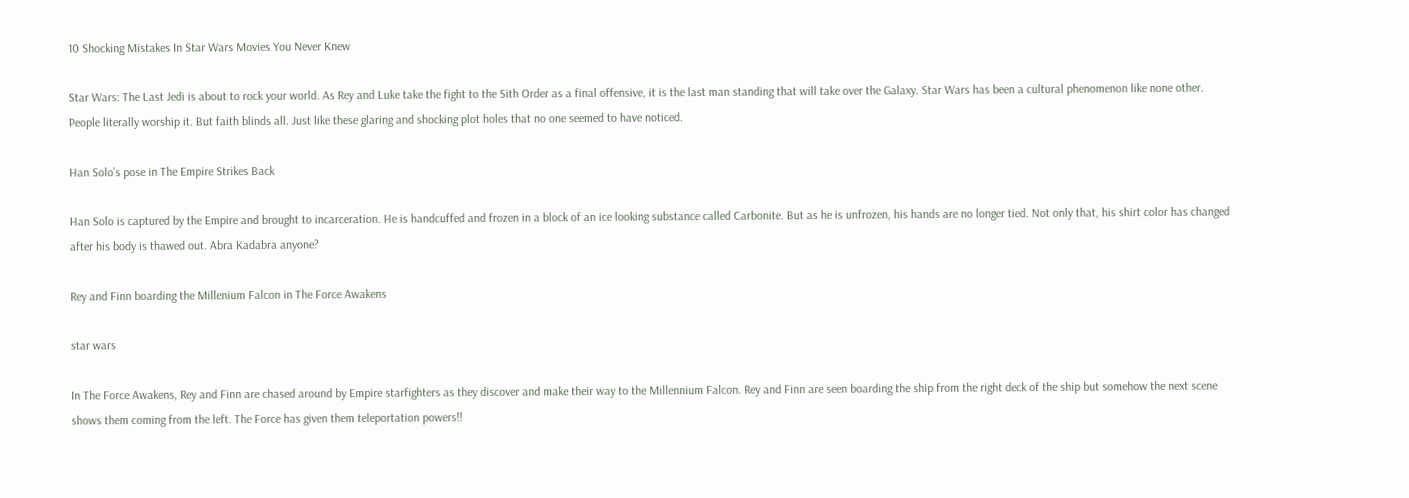10 Shocking Mistakes In Star Wars Movies You Never Knew

Star Wars: The Last Jedi is about to rock your world. As Rey and Luke take the fight to the Sith Order as a final offensive, it is the last man standing that will take over the Galaxy. Star Wars has been a cultural phenomenon like none other. People literally worship it. But faith blinds all. Just like these glaring and shocking plot holes that no one seemed to have noticed.

Han Solo’s pose in The Empire Strikes Back

Han Solo is captured by the Empire and brought to incarceration. He is handcuffed and frozen in a block of an ice looking substance called Carbonite. But as he is unfrozen, his hands are no longer tied. Not only that, his shirt color has changed after his body is thawed out. Abra Kadabra anyone?

Rey and Finn boarding the Millenium Falcon in The Force Awakens

star wars

In The Force Awakens, Rey and Finn are chased around by Empire starfighters as they discover and make their way to the Millennium Falcon. Rey and Finn are seen boarding the ship from the right deck of the ship but somehow the next scene shows them coming from the left. The Force has given them teleportation powers!!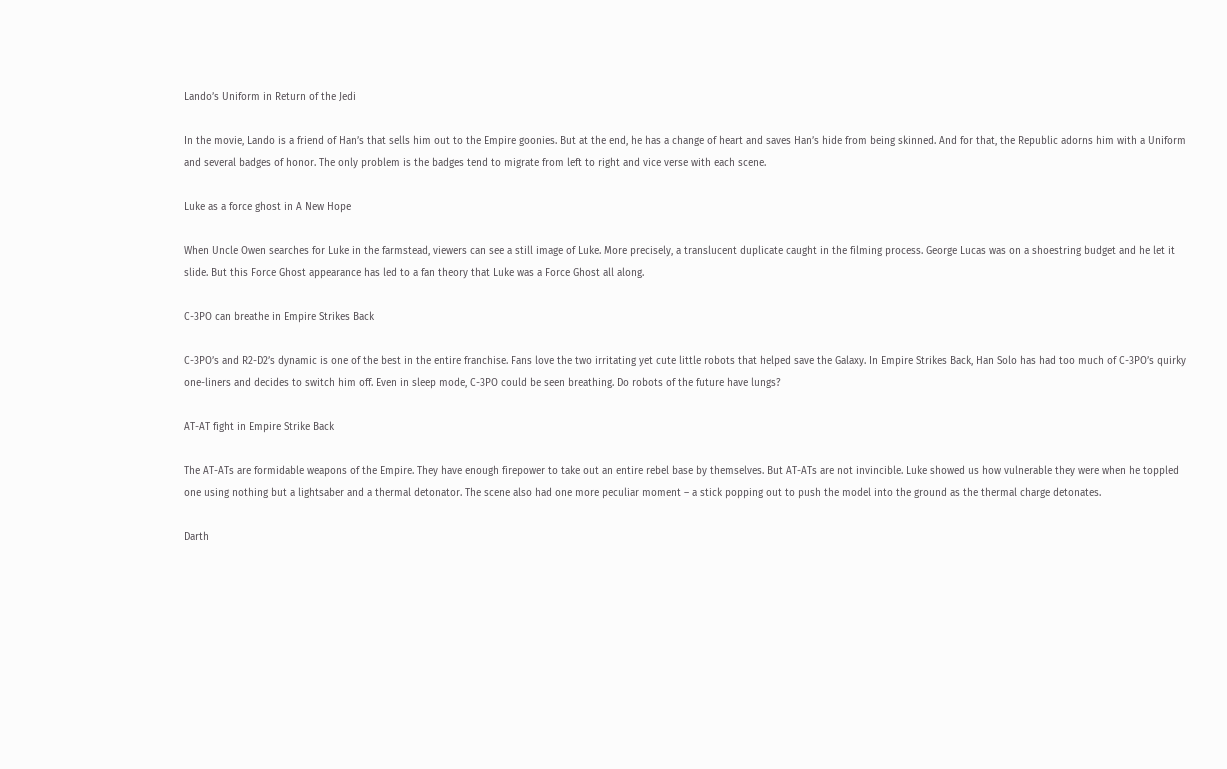Lando’s Uniform in Return of the Jedi

In the movie, Lando is a friend of Han’s that sells him out to the Empire goonies. But at the end, he has a change of heart and saves Han’s hide from being skinned. And for that, the Republic adorns him with a Uniform and several badges of honor. The only problem is the badges tend to migrate from left to right and vice verse with each scene.

Luke as a force ghost in A New Hope

When Uncle Owen searches for Luke in the farmstead, viewers can see a still image of Luke. More precisely, a translucent duplicate caught in the filming process. George Lucas was on a shoestring budget and he let it slide. But this Force Ghost appearance has led to a fan theory that Luke was a Force Ghost all along.

C-3PO can breathe in Empire Strikes Back

C-3PO’s and R2-D2’s dynamic is one of the best in the entire franchise. Fans love the two irritating yet cute little robots that helped save the Galaxy. In Empire Strikes Back, Han Solo has had too much of C-3PO’s quirky one-liners and decides to switch him off. Even in sleep mode, C-3PO could be seen breathing. Do robots of the future have lungs?

AT-AT fight in Empire Strike Back

The AT-ATs are formidable weapons of the Empire. They have enough firepower to take out an entire rebel base by themselves. But AT-ATs are not invincible. Luke showed us how vulnerable they were when he toppled one using nothing but a lightsaber and a thermal detonator. The scene also had one more peculiar moment – a stick popping out to push the model into the ground as the thermal charge detonates.

Darth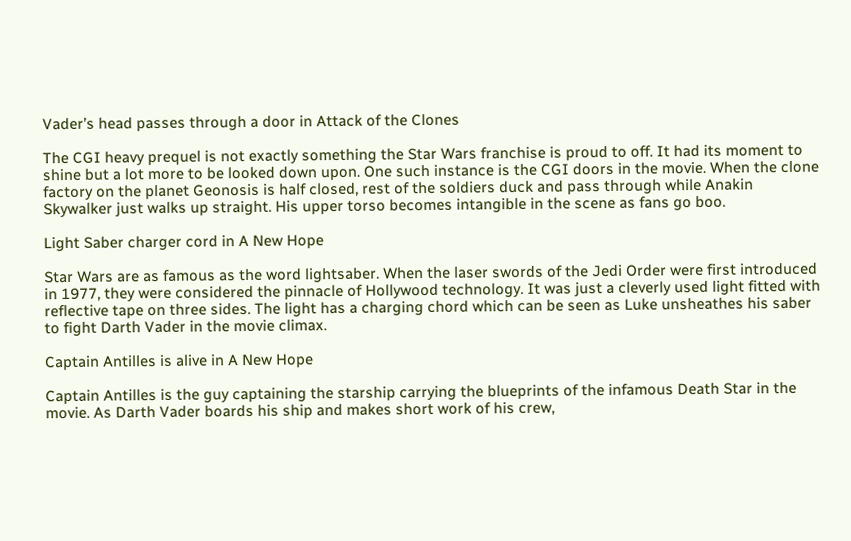Vader’s head passes through a door in Attack of the Clones

The CGI heavy prequel is not exactly something the Star Wars franchise is proud to off. It had its moment to shine but a lot more to be looked down upon. One such instance is the CGI doors in the movie. When the clone factory on the planet Geonosis is half closed, rest of the soldiers duck and pass through while Anakin Skywalker just walks up straight. His upper torso becomes intangible in the scene as fans go boo.

Light Saber charger cord in A New Hope

Star Wars are as famous as the word lightsaber. When the laser swords of the Jedi Order were first introduced in 1977, they were considered the pinnacle of Hollywood technology. It was just a cleverly used light fitted with reflective tape on three sides. The light has a charging chord which can be seen as Luke unsheathes his saber to fight Darth Vader in the movie climax.

Captain Antilles is alive in A New Hope

Captain Antilles is the guy captaining the starship carrying the blueprints of the infamous Death Star in the movie. As Darth Vader boards his ship and makes short work of his crew,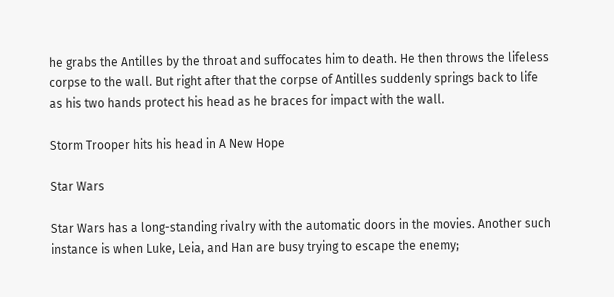he grabs the Antilles by the throat and suffocates him to death. He then throws the lifeless corpse to the wall. But right after that the corpse of Antilles suddenly springs back to life as his two hands protect his head as he braces for impact with the wall.

Storm Trooper hits his head in A New Hope

Star Wars

Star Wars has a long-standing rivalry with the automatic doors in the movies. Another such instance is when Luke, Leia, and Han are busy trying to escape the enemy;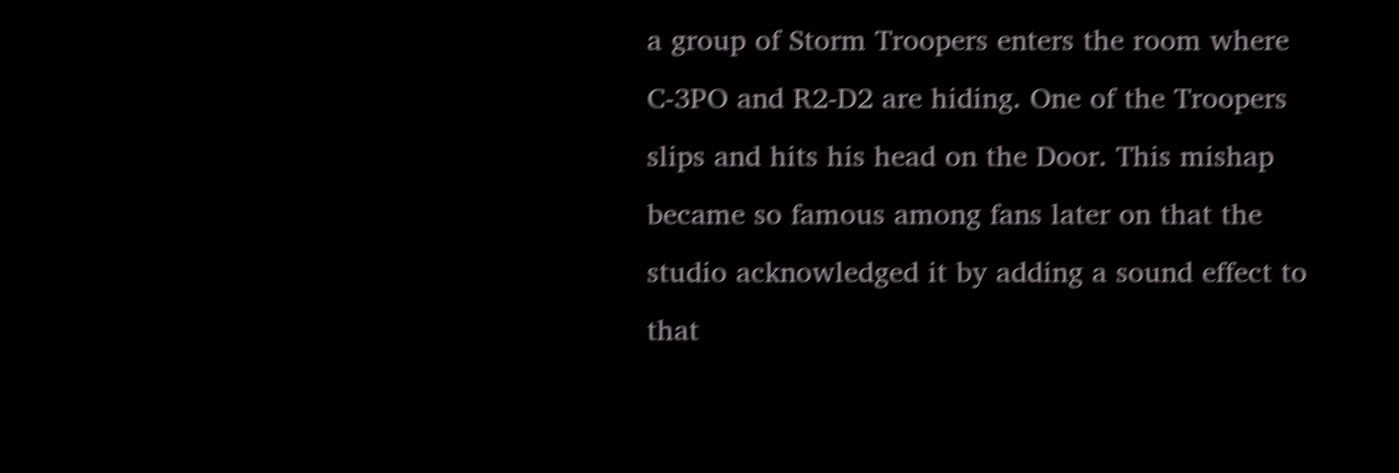a group of Storm Troopers enters the room where C-3PO and R2-D2 are hiding. One of the Troopers slips and hits his head on the Door. This mishap became so famous among fans later on that the studio acknowledged it by adding a sound effect to that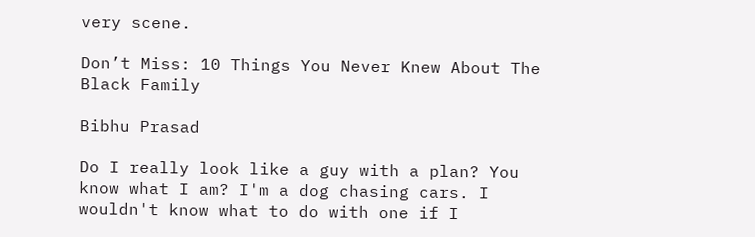very scene.

Don’t Miss: 10 Things You Never Knew About The Black Family

Bibhu Prasad

Do I really look like a guy with a plan? You know what I am? I'm a dog chasing cars. I wouldn't know what to do with one if I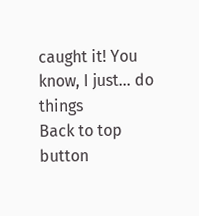caught it! You know, I just... do things
Back to top button